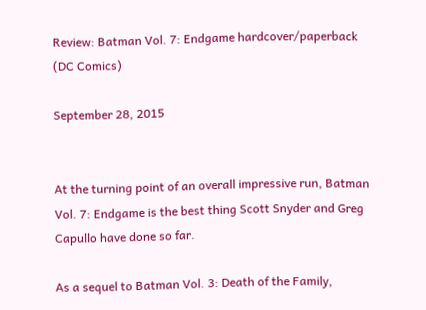Review: Batman Vol. 7: Endgame hardcover/paperback (DC Comics)

September 28, 2015


At the turning point of an overall impressive run, Batman Vol. 7: Endgame is the best thing Scott Snyder and Greg Capullo have done so far.

As a sequel to Batman Vol. 3: Death of the Family,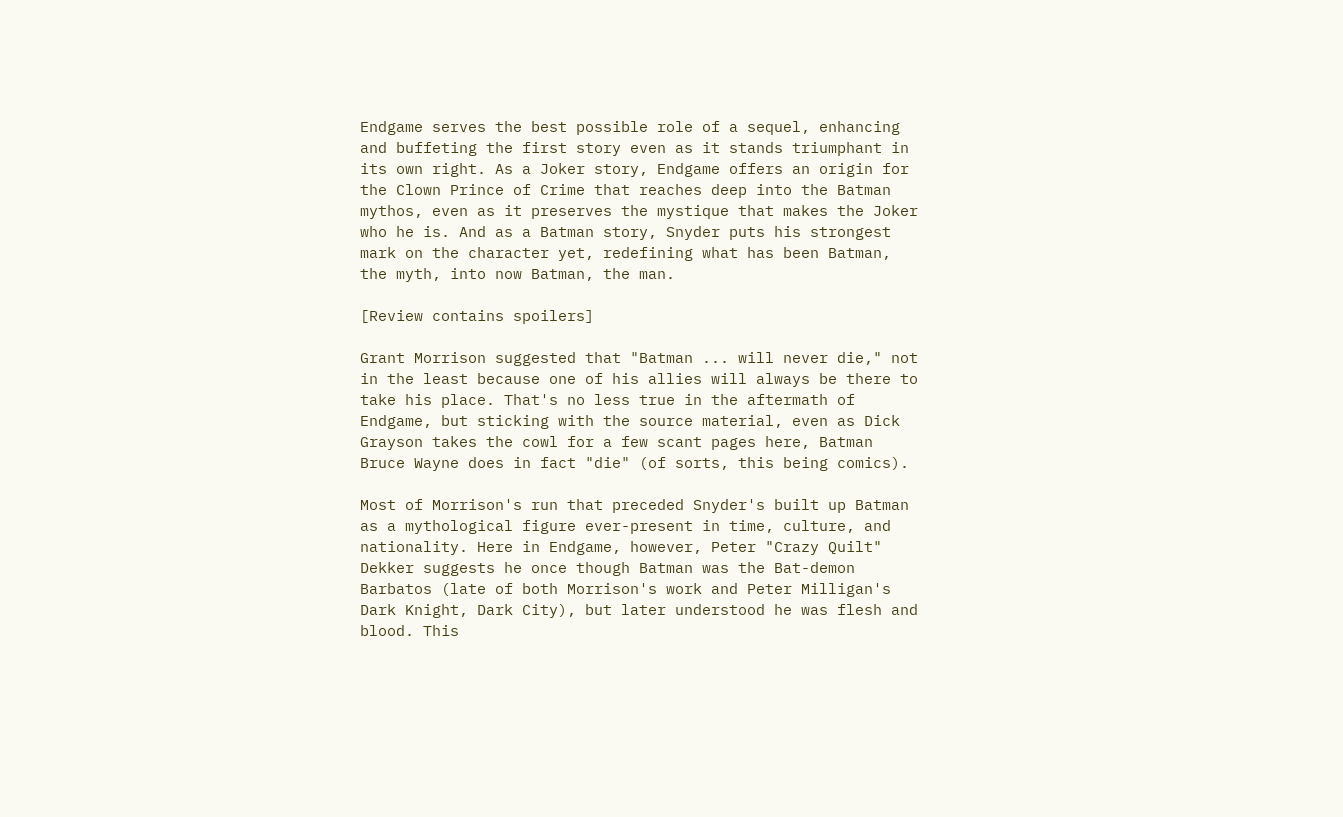Endgame serves the best possible role of a sequel, enhancing and buffeting the first story even as it stands triumphant in its own right. As a Joker story, Endgame offers an origin for the Clown Prince of Crime that reaches deep into the Batman mythos, even as it preserves the mystique that makes the Joker who he is. And as a Batman story, Snyder puts his strongest mark on the character yet, redefining what has been Batman, the myth, into now Batman, the man.

[Review contains spoilers]

Grant Morrison suggested that "Batman ... will never die," not in the least because one of his allies will always be there to take his place. That's no less true in the aftermath of Endgame, but sticking with the source material, even as Dick Grayson takes the cowl for a few scant pages here, Batman Bruce Wayne does in fact "die" (of sorts, this being comics).

Most of Morrison's run that preceded Snyder's built up Batman as a mythological figure ever-present in time, culture, and nationality. Here in Endgame, however, Peter "Crazy Quilt" Dekker suggests he once though Batman was the Bat-demon Barbatos (late of both Morrison's work and Peter Milligan's Dark Knight, Dark City), but later understood he was flesh and blood. This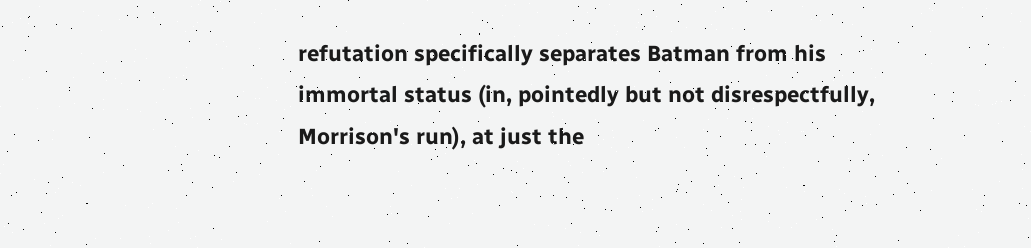refutation specifically separates Batman from his immortal status (in, pointedly but not disrespectfully, Morrison's run), at just the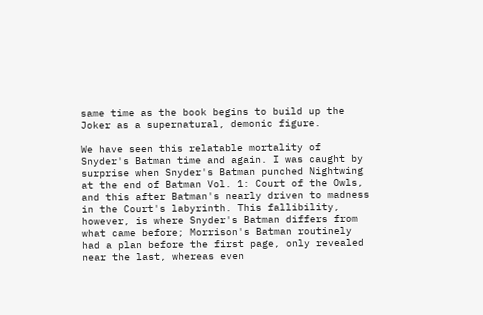same time as the book begins to build up the Joker as a supernatural, demonic figure.

We have seen this relatable mortality of Snyder's Batman time and again. I was caught by surprise when Snyder's Batman punched Nightwing at the end of Batman Vol. 1: Court of the Owls, and this after Batman's nearly driven to madness in the Court's labyrinth. This fallibility, however, is where Snyder's Batman differs from what came before; Morrison's Batman routinely had a plan before the first page, only revealed near the last, whereas even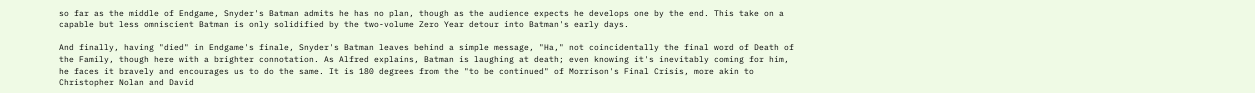so far as the middle of Endgame, Snyder's Batman admits he has no plan, though as the audience expects he develops one by the end. This take on a capable but less omniscient Batman is only solidified by the two-volume Zero Year detour into Batman's early days.

And finally, having "died" in Endgame's finale, Snyder's Batman leaves behind a simple message, "Ha," not coincidentally the final word of Death of the Family, though here with a brighter connotation. As Alfred explains, Batman is laughing at death; even knowing it's inevitably coming for him, he faces it bravely and encourages us to do the same. It is 180 degrees from the "to be continued" of Morrison's Final Crisis, more akin to Christopher Nolan and David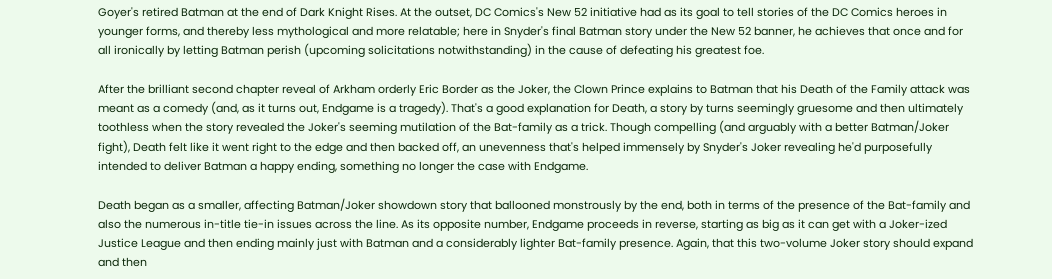Goyer's retired Batman at the end of Dark Knight Rises. At the outset, DC Comics's New 52 initiative had as its goal to tell stories of the DC Comics heroes in younger forms, and thereby less mythological and more relatable; here in Snyder's final Batman story under the New 52 banner, he achieves that once and for all ironically by letting Batman perish (upcoming solicitations notwithstanding) in the cause of defeating his greatest foe.

After the brilliant second chapter reveal of Arkham orderly Eric Border as the Joker, the Clown Prince explains to Batman that his Death of the Family attack was meant as a comedy (and, as it turns out, Endgame is a tragedy). That's a good explanation for Death, a story by turns seemingly gruesome and then ultimately toothless when the story revealed the Joker's seeming mutilation of the Bat-family as a trick. Though compelling (and arguably with a better Batman/Joker fight), Death felt like it went right to the edge and then backed off, an unevenness that's helped immensely by Snyder's Joker revealing he'd purposefully intended to deliver Batman a happy ending, something no longer the case with Endgame.

Death began as a smaller, affecting Batman/Joker showdown story that ballooned monstrously by the end, both in terms of the presence of the Bat-family and also the numerous in-title tie-in issues across the line. As its opposite number, Endgame proceeds in reverse, starting as big as it can get with a Joker-ized Justice League and then ending mainly just with Batman and a considerably lighter Bat-family presence. Again, that this two-volume Joker story should expand and then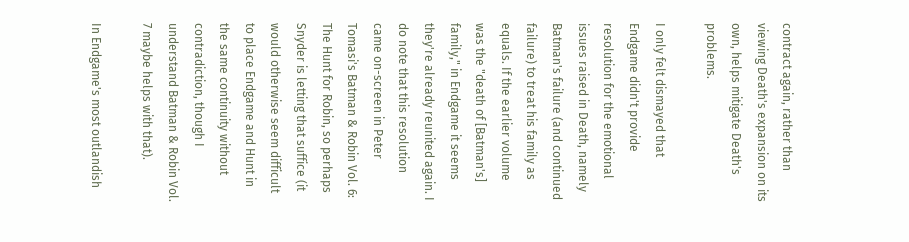contract again, rather than viewing Death's expansion on its own, helps mitigate Death's problems.

I only felt dismayed that Endgame didn't provide resolution for the emotional issues raised in Death, namely Batman's failure (and continued failure) to treat his family as equals. If the earlier volume was the "death of [Batman's] family," in Endgame it seems they're already reunited again. I do note that this resolution came on-screen in Peter Tomasi's Batman & Robin Vol. 6: The Hunt for Robin, so perhaps Snyder is letting that suffice (it would otherwise seem difficult to place Endgame and Hunt in the same continuity without contradiction, though I understand Batman & Robin Vol. 7 maybe helps with that).

In Endgame's most outlandish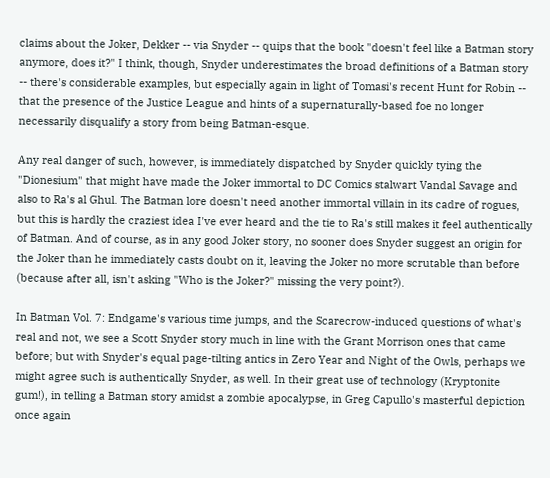claims about the Joker, Dekker -- via Snyder -- quips that the book "doesn't feel like a Batman story anymore, does it?" I think, though, Snyder underestimates the broad definitions of a Batman story -- there's considerable examples, but especially again in light of Tomasi's recent Hunt for Robin -- that the presence of the Justice League and hints of a supernaturally-based foe no longer necessarily disqualify a story from being Batman-esque.

Any real danger of such, however, is immediately dispatched by Snyder quickly tying the "Dionesium" that might have made the Joker immortal to DC Comics stalwart Vandal Savage and also to Ra's al Ghul. The Batman lore doesn't need another immortal villain in its cadre of rogues, but this is hardly the craziest idea I've ever heard and the tie to Ra's still makes it feel authentically of Batman. And of course, as in any good Joker story, no sooner does Snyder suggest an origin for the Joker than he immediately casts doubt on it, leaving the Joker no more scrutable than before (because after all, isn't asking "Who is the Joker?" missing the very point?).

In Batman Vol. 7: Endgame's various time jumps, and the Scarecrow-induced questions of what's real and not, we see a Scott Snyder story much in line with the Grant Morrison ones that came before; but with Snyder's equal page-tilting antics in Zero Year and Night of the Owls, perhaps we might agree such is authentically Snyder, as well. In their great use of technology (Kryptonite gum!), in telling a Batman story amidst a zombie apocalypse, in Greg Capullo's masterful depiction once again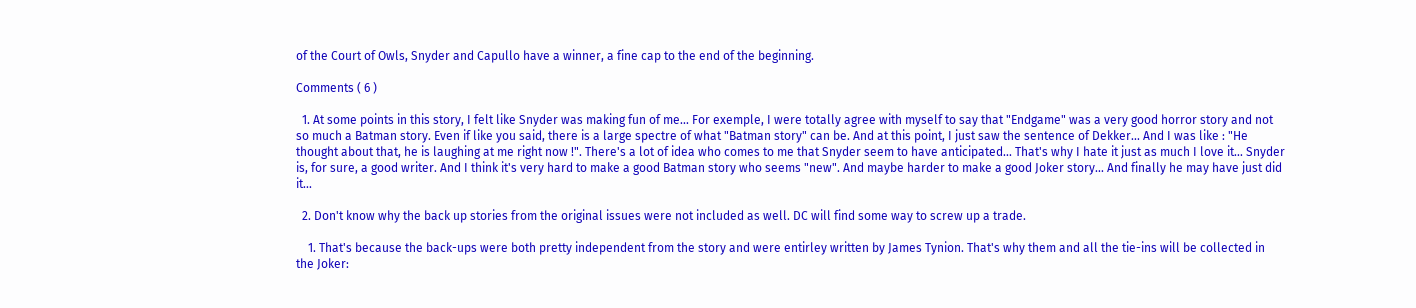of the Court of Owls, Snyder and Capullo have a winner, a fine cap to the end of the beginning.

Comments ( 6 )

  1. At some points in this story, I felt like Snyder was making fun of me... For exemple, I were totally agree with myself to say that "Endgame" was a very good horror story and not so much a Batman story. Even if like you said, there is a large spectre of what "Batman story" can be. And at this point, I just saw the sentence of Dekker... And I was like : "He thought about that, he is laughing at me right now !". There's a lot of idea who comes to me that Snyder seem to have anticipated... That's why I hate it just as much I love it... Snyder is, for sure, a good writer. And I think it's very hard to make a good Batman story who seems "new". And maybe harder to make a good Joker story... And finally he may have just did it...

  2. Don't know why the back up stories from the original issues were not included as well. DC will find some way to screw up a trade.

    1. That's because the back-ups were both pretty independent from the story and were entirley written by James Tynion. That's why them and all the tie-ins will be collected in the Joker: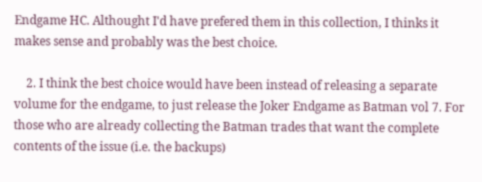Endgame HC. Althought I'd have prefered them in this collection, I thinks it makes sense and probably was the best choice.

    2. I think the best choice would have been instead of releasing a separate volume for the endgame, to just release the Joker Endgame as Batman vol 7. For those who are already collecting the Batman trades that want the complete contents of the issue (i.e. the backups)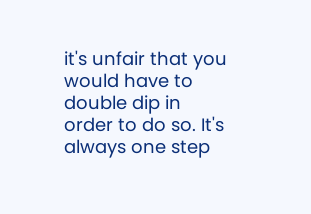it's unfair that you would have to double dip in order to do so. It's always one step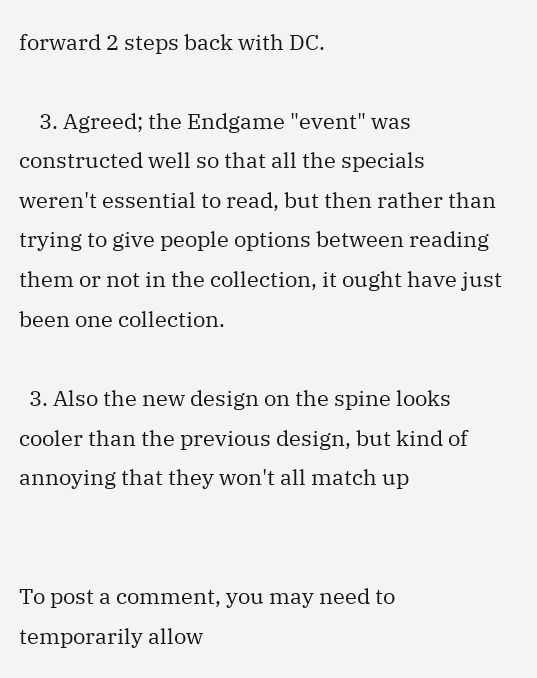forward 2 steps back with DC.

    3. Agreed; the Endgame "event" was constructed well so that all the specials weren't essential to read, but then rather than trying to give people options between reading them or not in the collection, it ought have just been one collection.

  3. Also the new design on the spine looks cooler than the previous design, but kind of annoying that they won't all match up


To post a comment, you may need to temporarily allow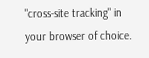"cross-site tracking" in your browser of choice.